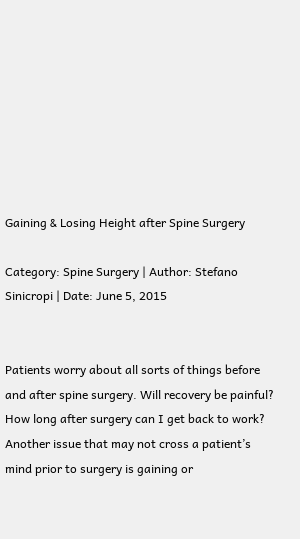Gaining & Losing Height after Spine Surgery

Category: Spine Surgery | Author: Stefano Sinicropi | Date: June 5, 2015


Patients worry about all sorts of things before and after spine surgery. Will recovery be painful? How long after surgery can I get back to work? Another issue that may not cross a patient’s mind prior to surgery is gaining or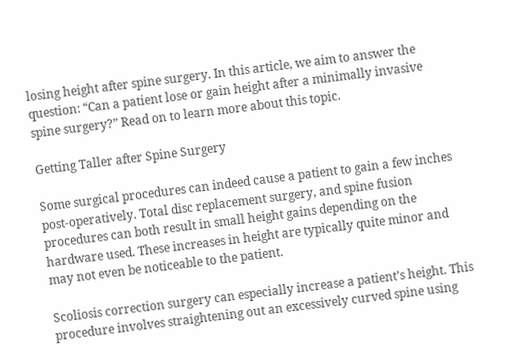losing height after spine surgery. In this article, we aim to answer the question: “Can a patient lose or gain height after a minimally invasive spine surgery?” Read on to learn more about this topic.

Getting Taller after Spine Surgery

Some surgical procedures can indeed cause a patient to gain a few inches post-operatively. Total disc replacement surgery, and spine fusion procedures can both result in small height gains depending on the hardware used. These increases in height are typically quite minor and may not even be noticeable to the patient.

Scoliosis correction surgery can especially increase a patient’s height. This procedure involves straightening out an excessively curved spine using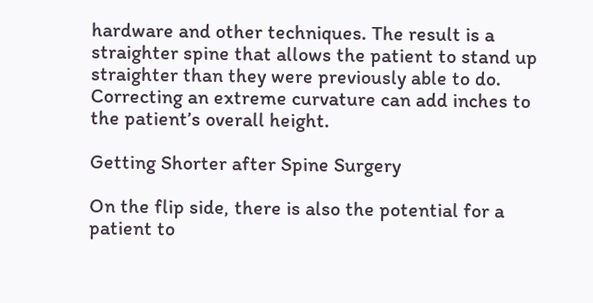hardware and other techniques. The result is a straighter spine that allows the patient to stand up straighter than they were previously able to do. Correcting an extreme curvature can add inches to the patient’s overall height.

Getting Shorter after Spine Surgery

On the flip side, there is also the potential for a patient to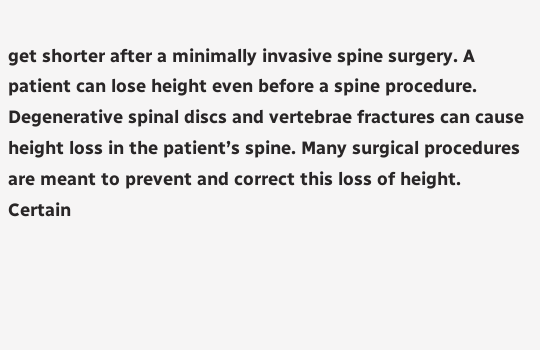get shorter after a minimally invasive spine surgery. A patient can lose height even before a spine procedure. Degenerative spinal discs and vertebrae fractures can cause height loss in the patient’s spine. Many surgical procedures are meant to prevent and correct this loss of height. Certain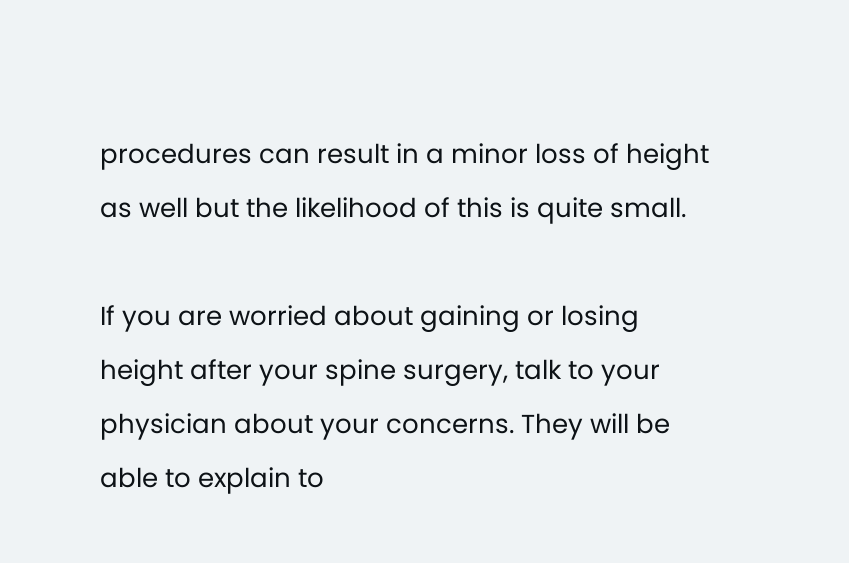procedures can result in a minor loss of height as well but the likelihood of this is quite small.

If you are worried about gaining or losing height after your spine surgery, talk to your physician about your concerns. They will be able to explain to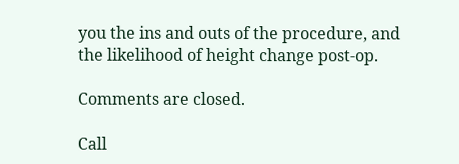you the ins and outs of the procedure, and the likelihood of height change post-op.

Comments are closed.

Call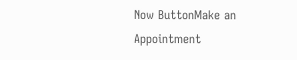Now ButtonMake an Appointment